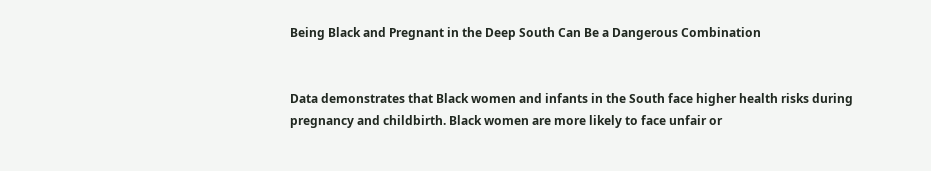Being Black and Pregnant in the Deep South Can Be a Dangerous Combination


Data demonstrates that Black women and infants in the South face higher health risks during pregnancy and childbirth. Black women are more likely to face unfair or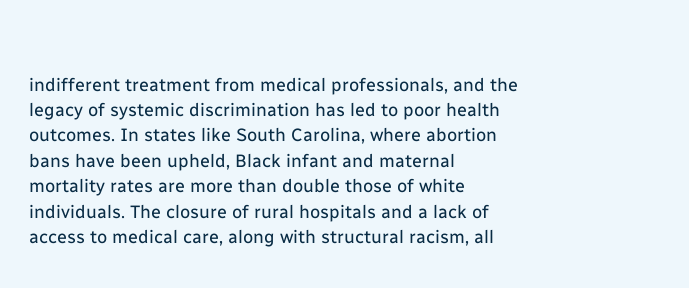indifferent treatment from medical professionals, and the legacy of systemic discrimination has led to poor health outcomes. In states like South Carolina, where abortion bans have been upheld, Black infant and maternal mortality rates are more than double those of white individuals. The closure of rural hospitals and a lack of access to medical care, along with structural racism, all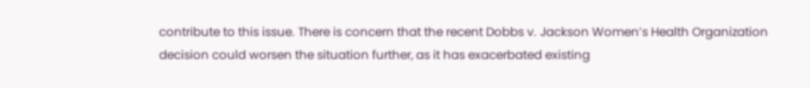contribute to this issue. There is concern that the recent Dobbs v. Jackson Women’s Health Organization decision could worsen the situation further, as it has exacerbated existing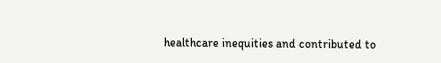healthcare inequities and contributed to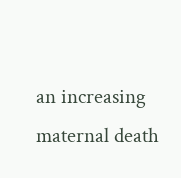an increasing maternal death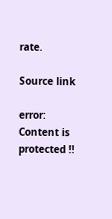rate.

Source link

error: Content is protected !!